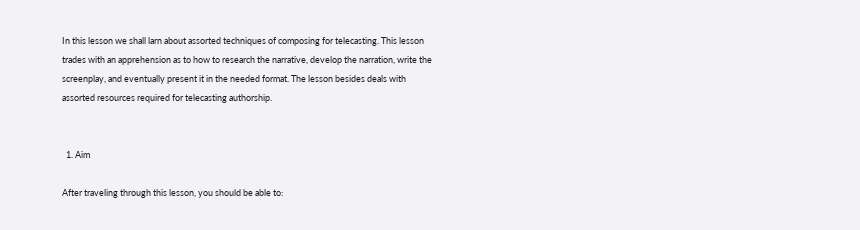In this lesson we shall larn about assorted techniques of composing for telecasting. This lesson trades with an apprehension as to how to research the narrative, develop the narration, write the screenplay, and eventually present it in the needed format. The lesson besides deals with assorted resources required for telecasting authorship.


  1. Aim

After traveling through this lesson, you should be able to: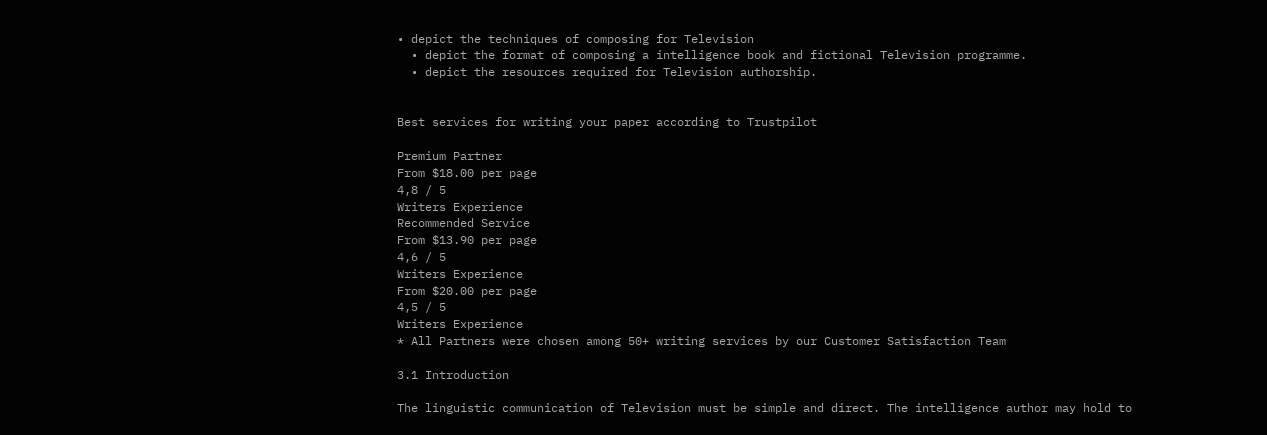• depict the techniques of composing for Television
  • depict the format of composing a intelligence book and fictional Television programme.
  • depict the resources required for Television authorship.


Best services for writing your paper according to Trustpilot

Premium Partner
From $18.00 per page
4,8 / 5
Writers Experience
Recommended Service
From $13.90 per page
4,6 / 5
Writers Experience
From $20.00 per page
4,5 / 5
Writers Experience
* All Partners were chosen among 50+ writing services by our Customer Satisfaction Team

3.1 Introduction

The linguistic communication of Television must be simple and direct. The intelligence author may hold to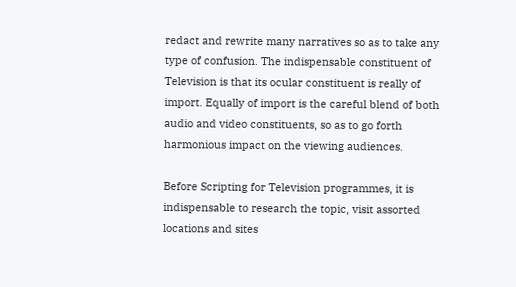redact and rewrite many narratives so as to take any type of confusion. The indispensable constituent of Television is that its ocular constituent is really of import. Equally of import is the careful blend of both audio and video constituents, so as to go forth harmonious impact on the viewing audiences.

Before Scripting for Television programmes, it is indispensable to research the topic, visit assorted locations and sites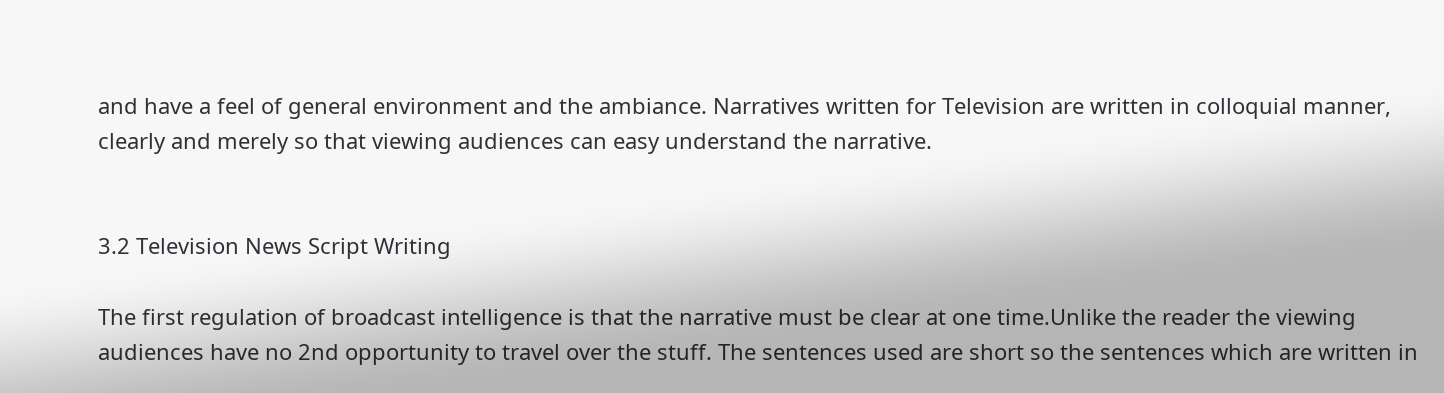and have a feel of general environment and the ambiance. Narratives written for Television are written in colloquial manner, clearly and merely so that viewing audiences can easy understand the narrative.


3.2 Television News Script Writing

The first regulation of broadcast intelligence is that the narrative must be clear at one time.Unlike the reader the viewing audiences have no 2nd opportunity to travel over the stuff. The sentences used are short so the sentences which are written in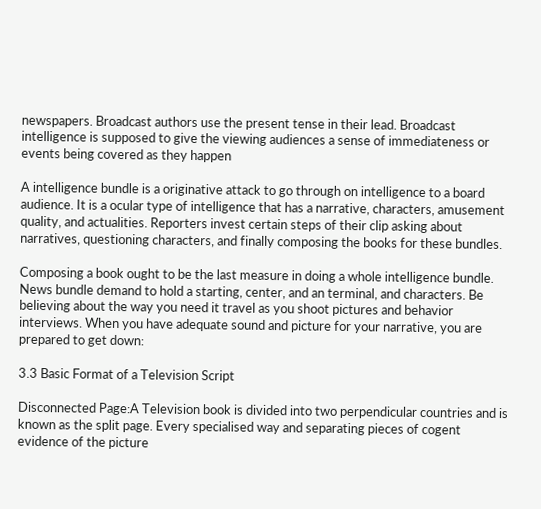newspapers. Broadcast authors use the present tense in their lead. Broadcast intelligence is supposed to give the viewing audiences a sense of immediateness or events being covered as they happen

A intelligence bundle is a originative attack to go through on intelligence to a board audience. It is a ocular type of intelligence that has a narrative, characters, amusement quality, and actualities. Reporters invest certain steps of their clip asking about narratives, questioning characters, and finally composing the books for these bundles.

Composing a book ought to be the last measure in doing a whole intelligence bundle. News bundle demand to hold a starting, center, and an terminal, and characters. Be believing about the way you need it travel as you shoot pictures and behavior interviews. When you have adequate sound and picture for your narrative, you are prepared to get down:

3.3 Basic Format of a Television Script

Disconnected Page:A Television book is divided into two perpendicular countries and is known as the split page. Every specialised way and separating pieces of cogent evidence of the picture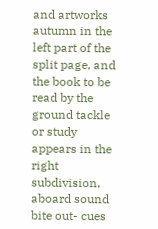and artworks autumn in the left part of the split page, and the book to be read by the ground tackle or study appears in the right subdivision, aboard sound bite out- cues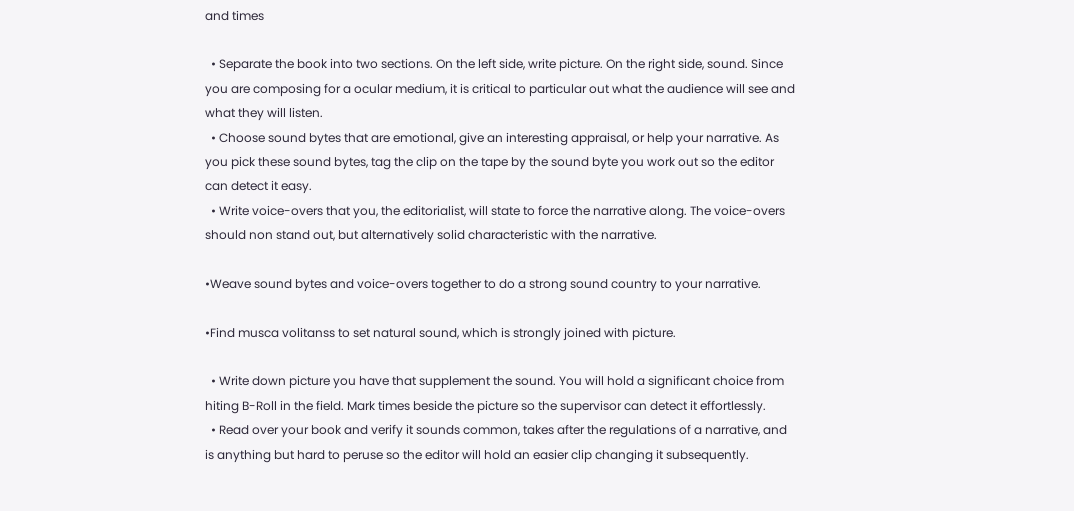and times

  • Separate the book into two sections. On the left side, write picture. On the right side, sound. Since you are composing for a ocular medium, it is critical to particular out what the audience will see and what they will listen.
  • Choose sound bytes that are emotional, give an interesting appraisal, or help your narrative. As you pick these sound bytes, tag the clip on the tape by the sound byte you work out so the editor can detect it easy.
  • Write voice-overs that you, the editorialist, will state to force the narrative along. The voice-overs should non stand out, but alternatively solid characteristic with the narrative.

•Weave sound bytes and voice-overs together to do a strong sound country to your narrative.

•Find musca volitanss to set natural sound, which is strongly joined with picture.

  • Write down picture you have that supplement the sound. You will hold a significant choice from hiting B-Roll in the field. Mark times beside the picture so the supervisor can detect it effortlessly.
  • Read over your book and verify it sounds common, takes after the regulations of a narrative, and is anything but hard to peruse so the editor will hold an easier clip changing it subsequently.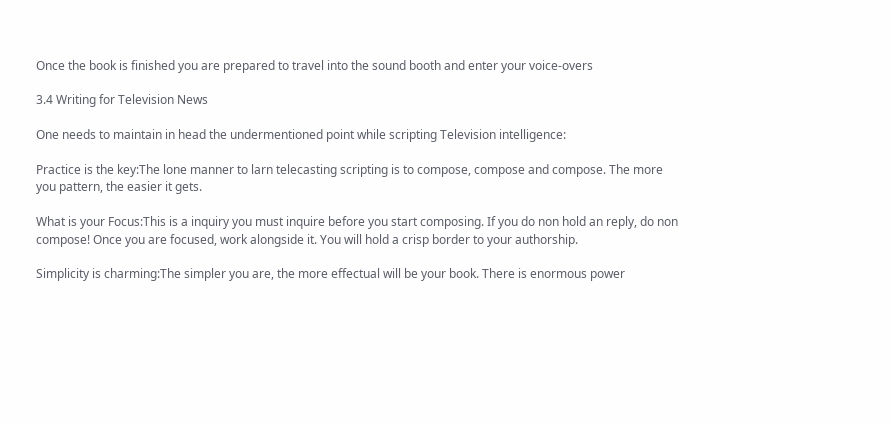Once the book is finished you are prepared to travel into the sound booth and enter your voice-overs

3.4 Writing for Television News

One needs to maintain in head the undermentioned point while scripting Television intelligence:

Practice is the key:The lone manner to larn telecasting scripting is to compose, compose and compose. The more you pattern, the easier it gets.

What is your Focus:This is a inquiry you must inquire before you start composing. If you do non hold an reply, do non compose! Once you are focused, work alongside it. You will hold a crisp border to your authorship.

Simplicity is charming:The simpler you are, the more effectual will be your book. There is enormous power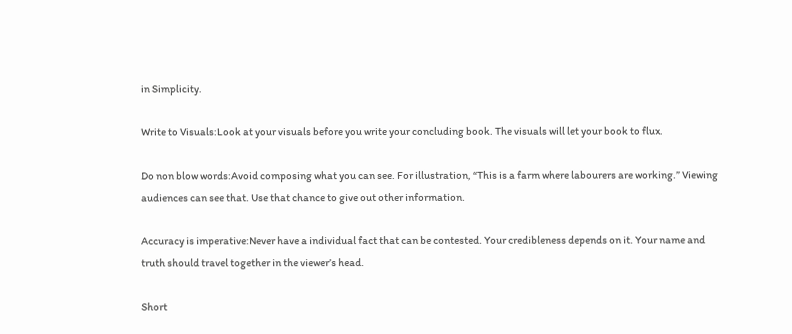in Simplicity.

Write to Visuals:Look at your visuals before you write your concluding book. The visuals will let your book to flux.

Do non blow words:Avoid composing what you can see. For illustration, “This is a farm where labourers are working.” Viewing audiences can see that. Use that chance to give out other information.

Accuracy is imperative:Never have a individual fact that can be contested. Your credibleness depends on it. Your name and truth should travel together in the viewer’s head.

Short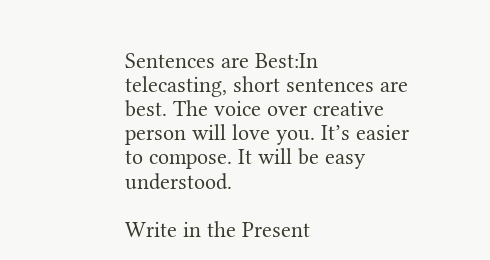Sentences are Best:In telecasting, short sentences are best. The voice over creative person will love you. It’s easier to compose. It will be easy understood.

Write in the Present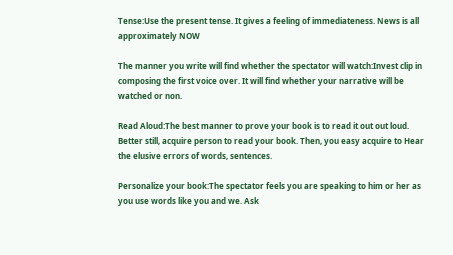Tense:Use the present tense. It gives a feeling of immediateness. News is all approximately NOW

The manner you write will find whether the spectator will watch:Invest clip in composing the first voice over. It will find whether your narrative will be watched or non.

Read Aloud:The best manner to prove your book is to read it out out loud. Better still, acquire person to read your book. Then, you easy acquire to Hear the elusive errors of words, sentences.

Personalize your book:The spectator feels you are speaking to him or her as you use words like you and we. Ask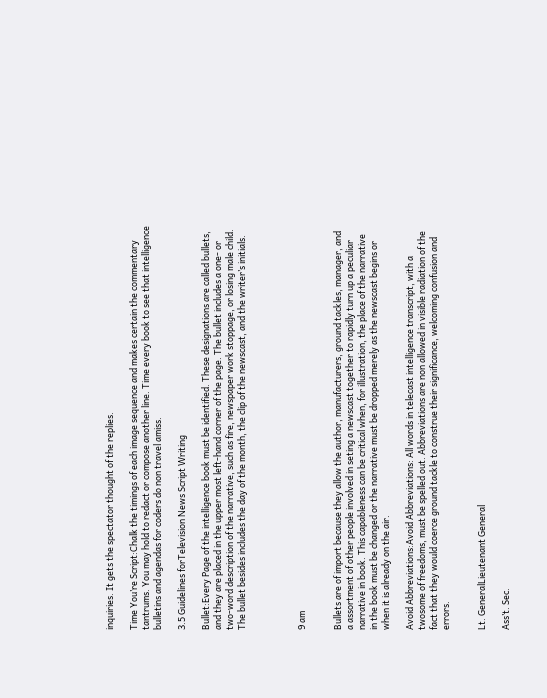inquiries. It gets the spectator thought of the replies.

Time You’re Script:Chalk the timings of each image sequence and makes certain the commentary tantrums. You may hold to redact or compose another line. Time every book to see that intelligence bulletins and agendas for coders do non travel amiss.

3.5 Guidelines forTelevision News Script Writing

Bullet:Every Page of the intelligence book must be identified. These designations are called bullets, and they are placed in the upper most left-hand corner of the page. The bullet includes a one- or two-word description of the narrative, such as fire, newspaper work stoppage, or losing male child. The bullet besides includes the day of the month, the clip of the newscast, and the writer’s initials.




9 am


Bullets are of import because they allow the author, manufacturers, ground tackles, manager, and a assortment of other people involved in seting a newscast together to rapidly turn up a peculiar narrative in book. This capableness can be critical when, for illustration, the place of the narrative in the book must be changed or the narrative must be dropped merely as the newscast begins or when it is already on the air.

Avoid Abbreviations:Avoid Abbreviations: All words in telecast intelligence transcript, with a twosome of freedoms, must be spelled out. Abbreviations are non allowed in visible radiation of the fact that they would coerce ground tackle to construe their significance, welcoming confusion and errors.


Lt. GeneralLieutenant General

Ass’t. Sec.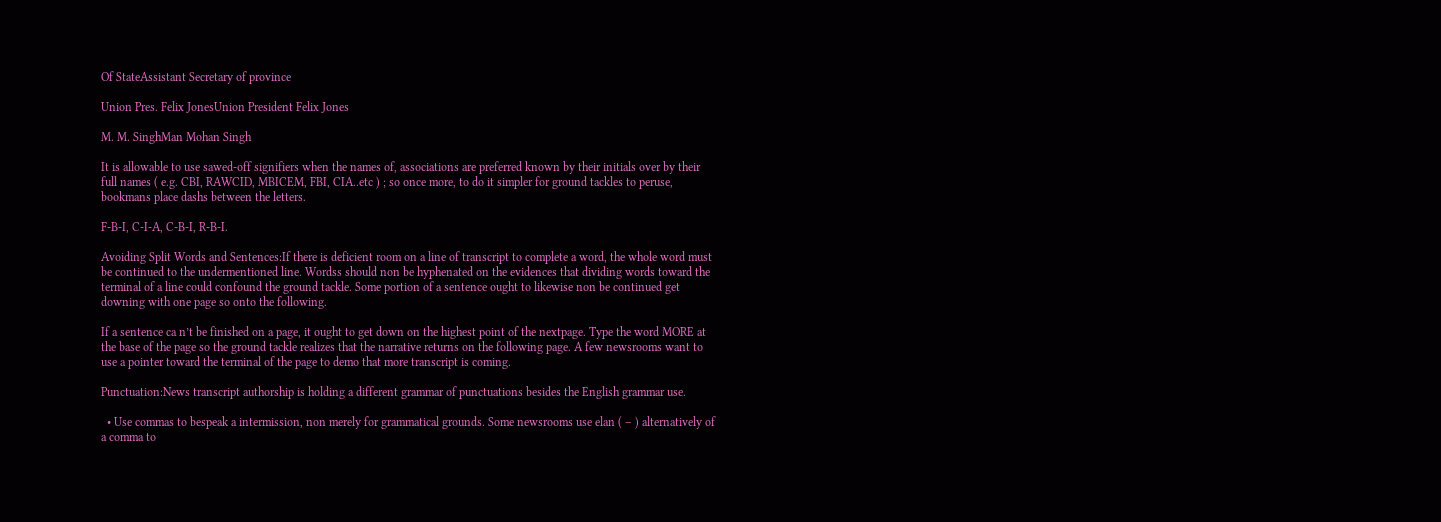Of StateAssistant Secretary of province

Union Pres. Felix JonesUnion President Felix Jones

M. M. SinghMan Mohan Singh

It is allowable to use sawed-off signifiers when the names of, associations are preferred known by their initials over by their full names ( e.g. CBI, RAWCID, MBICEM, FBI, CIA..etc ) ; so once more, to do it simpler for ground tackles to peruse, bookmans place dashs between the letters.

F-B-I, C-I-A, C-B-I, R-B-I.

Avoiding Split Words and Sentences:If there is deficient room on a line of transcript to complete a word, the whole word must be continued to the undermentioned line. Wordss should non be hyphenated on the evidences that dividing words toward the terminal of a line could confound the ground tackle. Some portion of a sentence ought to likewise non be continued get downing with one page so onto the following.

If a sentence ca n’t be finished on a page, it ought to get down on the highest point of the nextpage. Type the word MORE at the base of the page so the ground tackle realizes that the narrative returns on the following page. A few newsrooms want to use a pointer toward the terminal of the page to demo that more transcript is coming.

Punctuation:News transcript authorship is holding a different grammar of punctuations besides the English grammar use.

  • Use commas to bespeak a intermission, non merely for grammatical grounds. Some newsrooms use elan ( – ) alternatively of a comma to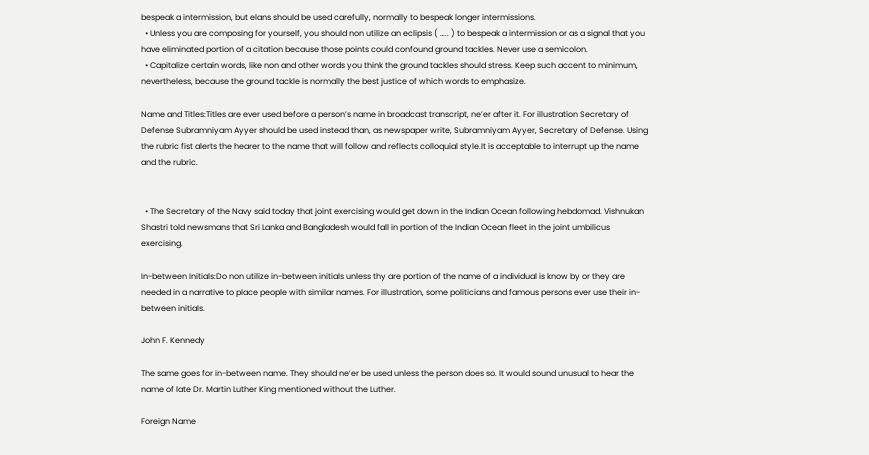bespeak a intermission, but elans should be used carefully, normally to bespeak longer intermissions.
  • Unless you are composing for yourself, you should non utilize an eclipsis ( ….. ) to bespeak a intermission or as a signal that you have eliminated portion of a citation because those points could confound ground tackles. Never use a semicolon.
  • Capitalize certain words, like non and other words you think the ground tackles should stress. Keep such accent to minimum, nevertheless, because the ground tackle is normally the best justice of which words to emphasize.

Name and Titles:Titles are ever used before a person’s name in broadcast transcript, ne’er after it. For illustration Secretary of Defense Subramniyam Ayyer should be used instead than, as newspaper write, Subramniyam Ayyer, Secretary of Defense. Using the rubric fist alerts the hearer to the name that will follow and reflects colloquial style.It is acceptable to interrupt up the name and the rubric.


  • The Secretary of the Navy said today that joint exercising would get down in the Indian Ocean following hebdomad. Vishnukan Shastri told newsmans that Sri Lanka and Bangladesh would fall in portion of the Indian Ocean fleet in the joint umbilicus exercising.

In-between Initials:Do non utilize in-between initials unless thy are portion of the name of a individual is know by or they are needed in a narrative to place people with similar names. For illustration, some politicians and famous persons ever use their in-between initials.

John F. Kennedy

The same goes for in-between name. They should ne’er be used unless the person does so. It would sound unusual to hear the name of late Dr. Martin Luther King mentioned without the Luther.

Foreign Name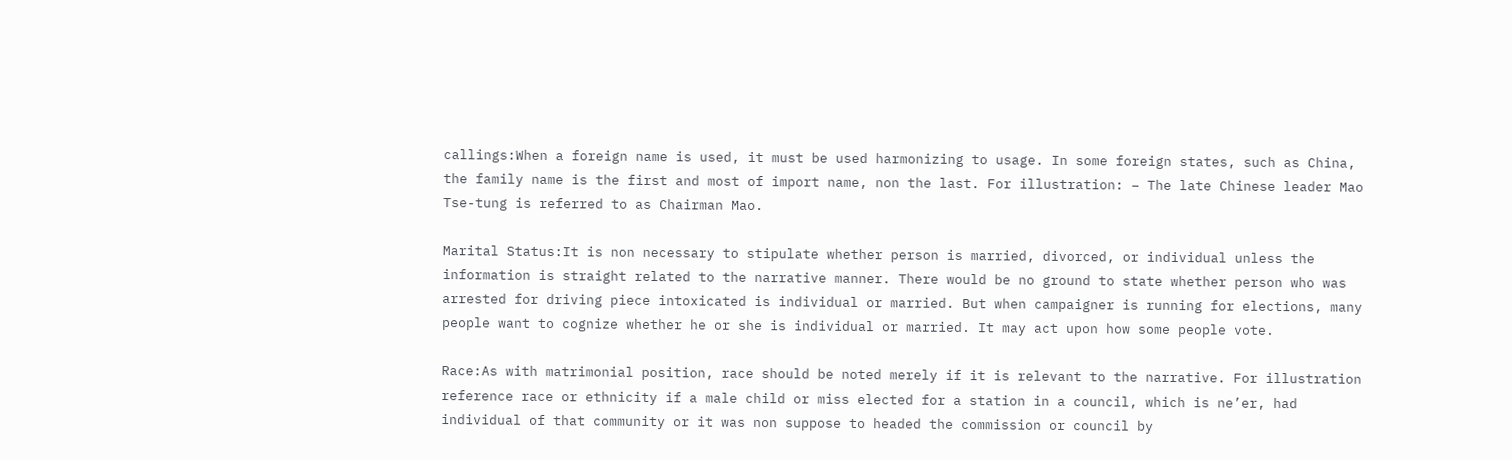callings:When a foreign name is used, it must be used harmonizing to usage. In some foreign states, such as China, the family name is the first and most of import name, non the last. For illustration: – The late Chinese leader Mao Tse-tung is referred to as Chairman Mao.

Marital Status:It is non necessary to stipulate whether person is married, divorced, or individual unless the information is straight related to the narrative manner. There would be no ground to state whether person who was arrested for driving piece intoxicated is individual or married. But when campaigner is running for elections, many people want to cognize whether he or she is individual or married. It may act upon how some people vote.

Race:As with matrimonial position, race should be noted merely if it is relevant to the narrative. For illustration reference race or ethnicity if a male child or miss elected for a station in a council, which is ne’er, had individual of that community or it was non suppose to headed the commission or council by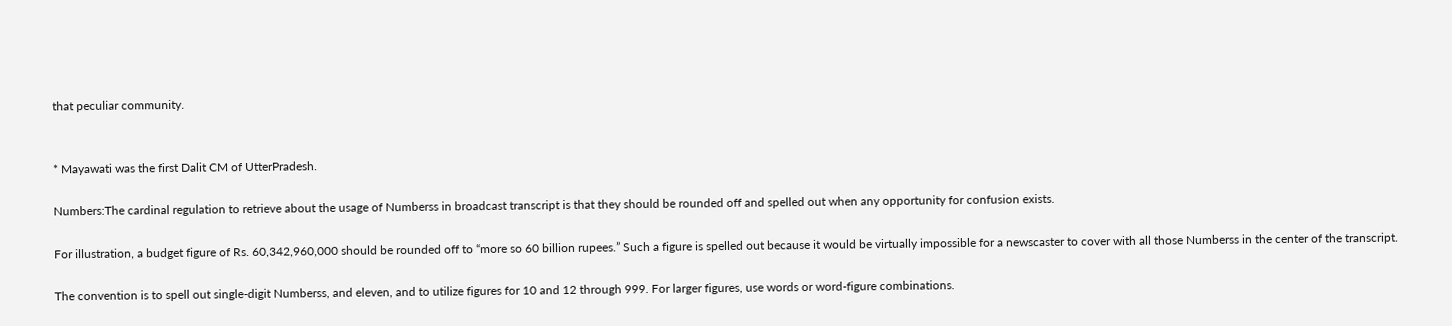that peculiar community.


* Mayawati was the first Dalit CM of UtterPradesh.

Numbers:The cardinal regulation to retrieve about the usage of Numberss in broadcast transcript is that they should be rounded off and spelled out when any opportunity for confusion exists.

For illustration, a budget figure of Rs. 60,342,960,000 should be rounded off to “more so 60 billion rupees.” Such a figure is spelled out because it would be virtually impossible for a newscaster to cover with all those Numberss in the center of the transcript.

The convention is to spell out single-digit Numberss, and eleven, and to utilize figures for 10 and 12 through 999. For larger figures, use words or word-figure combinations.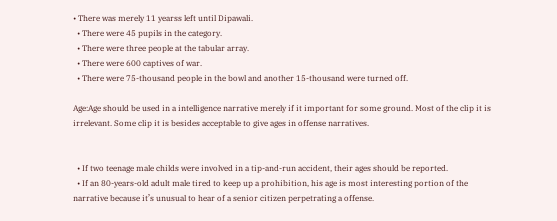• There was merely 11 yearss left until Dipawali.
  • There were 45 pupils in the category.
  • There were three people at the tabular array.
  • There were 600 captives of war.
  • There were 75-thousand people in the bowl and another 15-thousand were turned off.

Age:Age should be used in a intelligence narrative merely if it important for some ground. Most of the clip it is irrelevant. Some clip it is besides acceptable to give ages in offense narratives.


  • If two teenage male childs were involved in a tip-and-run accident, their ages should be reported.
  • If an 80-years-old adult male tired to keep up a prohibition, his age is most interesting portion of the narrative because it’s unusual to hear of a senior citizen perpetrating a offense.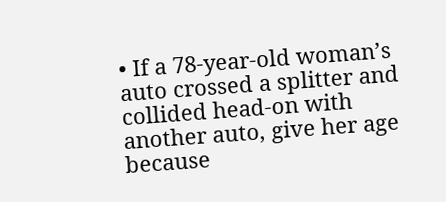• If a 78-year-old woman’s auto crossed a splitter and collided head-on with another auto, give her age because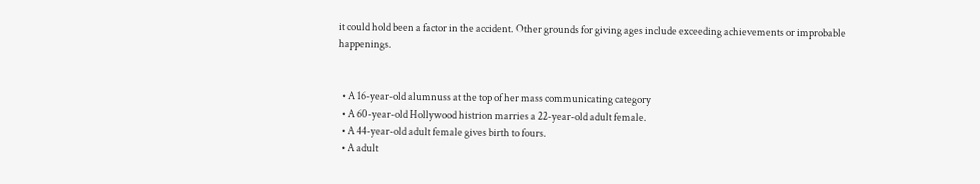it could hold been a factor in the accident. Other grounds for giving ages include exceeding achievements or improbable happenings.


  • A 16-year-old alumnuss at the top of her mass communicating category
  • A 60-year-old Hollywood histrion marries a 22-year-old adult female.
  • A 44-year-old adult female gives birth to fours.
  • A adult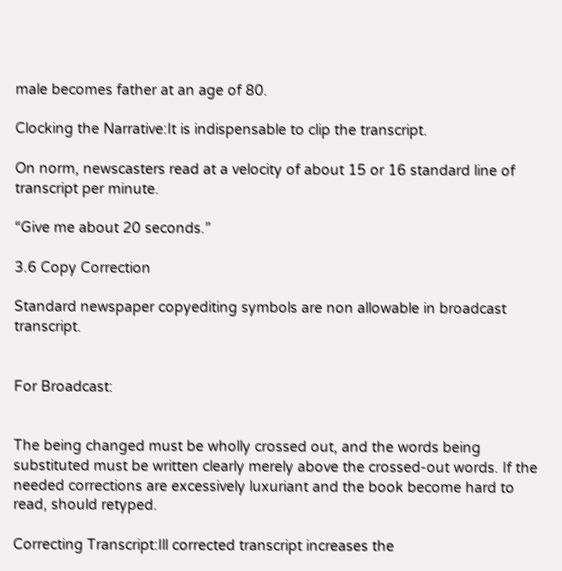male becomes father at an age of 80.

Clocking the Narrative:It is indispensable to clip the transcript.

On norm, newscasters read at a velocity of about 15 or 16 standard line of transcript per minute.

“Give me about 20 seconds.”

3.6 Copy Correction

Standard newspaper copyediting symbols are non allowable in broadcast transcript.


For Broadcast:


The being changed must be wholly crossed out, and the words being substituted must be written clearly merely above the crossed-out words. If the needed corrections are excessively luxuriant and the book become hard to read, should retyped.

Correcting Transcript:Ill corrected transcript increases the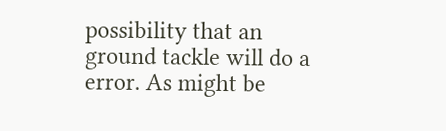possibility that an ground tackle will do a error. As might be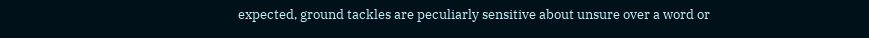expected, ground tackles are peculiarly sensitive about unsure over a word or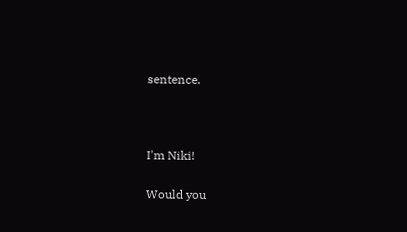sentence.



I'm Niki!

Would you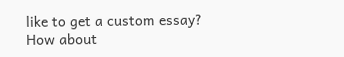like to get a custom essay? How about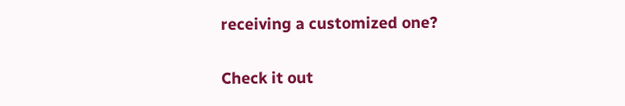receiving a customized one?

Check it out